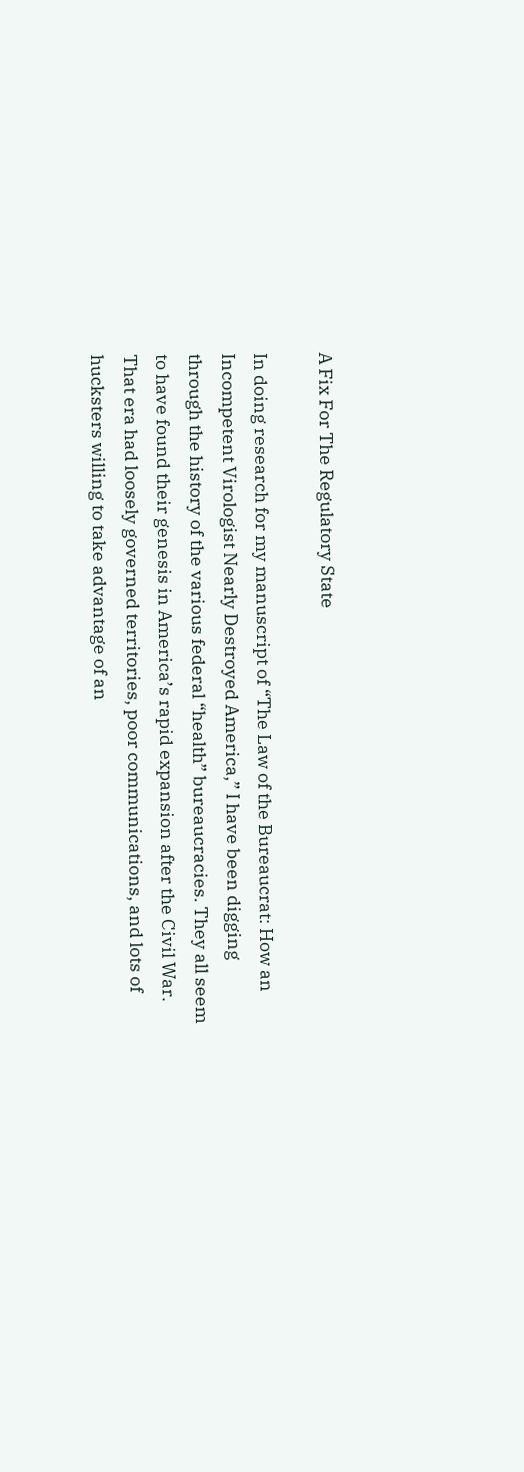A Fix For The Regulatory State

In doing research for my manuscript of “The Law of the Bureaucrat: How an Incompetent Virologist Nearly Destroyed America,” I have been digging through the history of the various federal “health” bureaucracies. They all seem to have found their genesis in America’s rapid expansion after the Civil War. That era had loosely governed territories, poor communications, and lots of hucksters willing to take advantage of an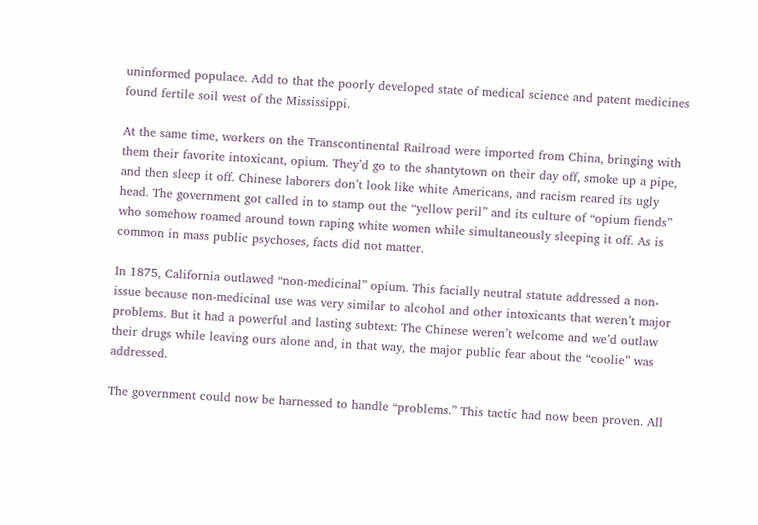uninformed populace. Add to that the poorly developed state of medical science and patent medicines found fertile soil west of the Mississippi.

At the same time, workers on the Transcontinental Railroad were imported from China, bringing with them their favorite intoxicant, opium. They’d go to the shantytown on their day off, smoke up a pipe, and then sleep it off. Chinese laborers don’t look like white Americans, and racism reared its ugly head. The government got called in to stamp out the “yellow peril” and its culture of “opium fiends” who somehow roamed around town raping white women while simultaneously sleeping it off. As is common in mass public psychoses, facts did not matter.

In 1875, California outlawed “non-medicinal” opium. This facially neutral statute addressed a non-issue because non-medicinal use was very similar to alcohol and other intoxicants that weren’t major problems. But it had a powerful and lasting subtext: The Chinese weren’t welcome and we’d outlaw their drugs while leaving ours alone and, in that way, the major public fear about the “coolie” was addressed.

The government could now be harnessed to handle “problems.” This tactic had now been proven. All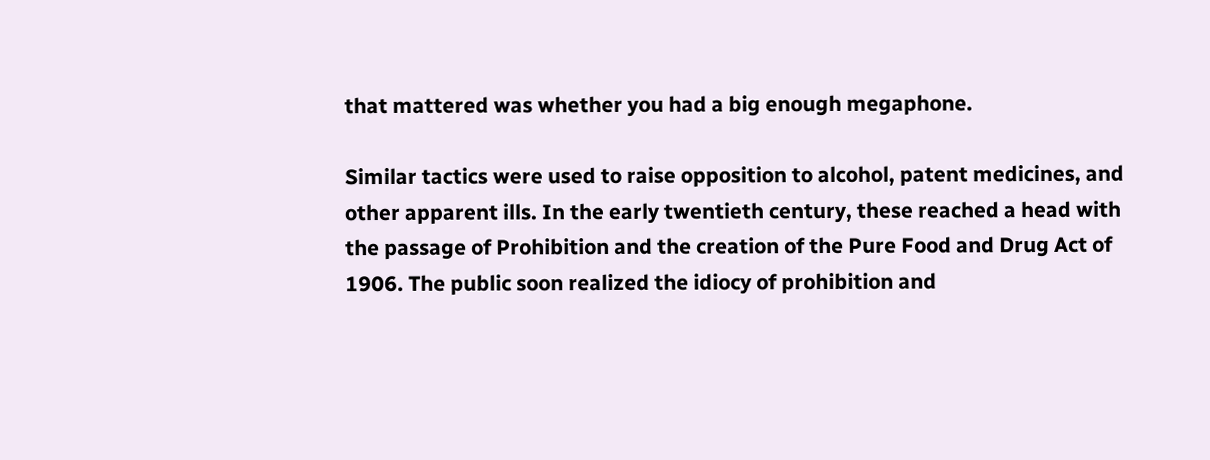that mattered was whether you had a big enough megaphone.

Similar tactics were used to raise opposition to alcohol, patent medicines, and other apparent ills. In the early twentieth century, these reached a head with the passage of Prohibition and the creation of the Pure Food and Drug Act of 1906. The public soon realized the idiocy of prohibition and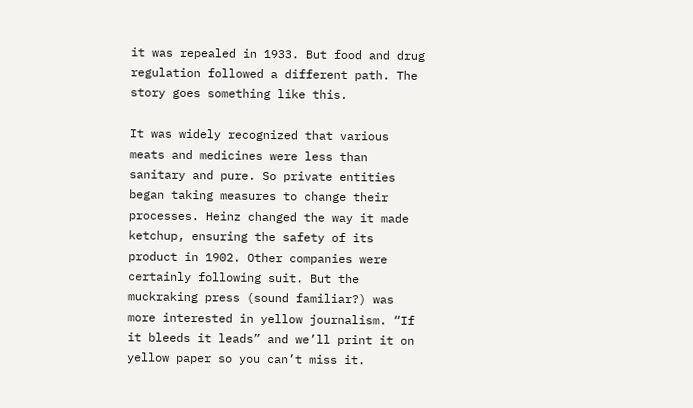it was repealed in 1933. But food and drug regulation followed a different path. The story goes something like this.

It was widely recognized that various meats and medicines were less than sanitary and pure. So private entities began taking measures to change their processes. Heinz changed the way it made ketchup, ensuring the safety of its product in 1902. Other companies were certainly following suit. But the muckraking press (sound familiar?) was more interested in yellow journalism. “If it bleeds it leads” and we’ll print it on yellow paper so you can’t miss it.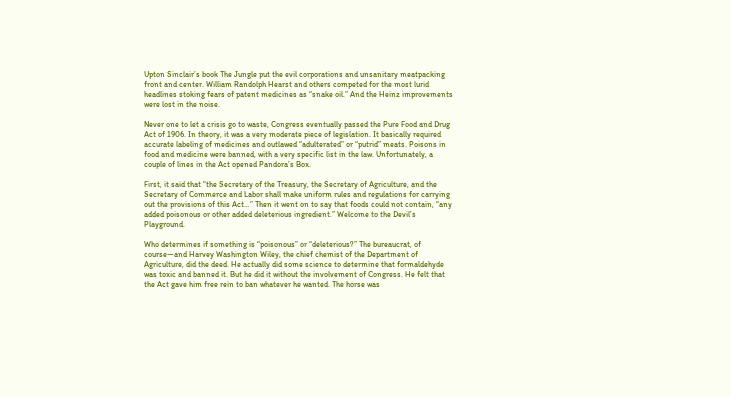Upton Sinclair’s book The Jungle put the evil corporations and unsanitary meatpacking front and center. William Randolph Hearst and others competed for the most lurid headlines stoking fears of patent medicines as “snake oil.” And the Heinz improvements were lost in the noise.

Never one to let a crisis go to waste, Congress eventually passed the Pure Food and Drug Act of 1906. In theory, it was a very moderate piece of legislation. It basically required accurate labeling of medicines and outlawed “adulterated” or “putrid” meats. Poisons in food and medicine were banned, with a very specific list in the law. Unfortunately, a couple of lines in the Act opened Pandora’s Box.

First, it said that “the Secretary of the Treasury, the Secretary of Agriculture, and the Secretary of Commerce and Labor shall make uniform rules and regulations for carrying out the provisions of this Act…” Then it went on to say that foods could not contain, “any added poisonous or other added deleterious ingredient.” Welcome to the Devil’s Playground.

Who determines if something is “poisonous” or “deleterious?” The bureaucrat, of course—and Harvey Washington Wiley, the chief chemist of the Department of Agriculture, did the deed. He actually did some science to determine that formaldehyde was toxic and banned it. But he did it without the involvement of Congress. He felt that the Act gave him free rein to ban whatever he wanted. The horse was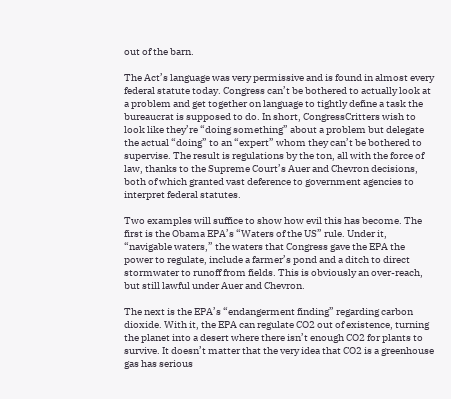out of the barn.

The Act’s language was very permissive and is found in almost every federal statute today. Congress can’t be bothered to actually look at a problem and get together on language to tightly define a task the bureaucrat is supposed to do. In short, CongressCritters wish to look like they’re “doing something” about a problem but delegate the actual “doing” to an “expert” whom they can’t be bothered to supervise. The result is regulations by the ton, all with the force of law, thanks to the Supreme Court’s Auer and Chevron decisions, both of which granted vast deference to government agencies to interpret federal statutes.

Two examples will suffice to show how evil this has become. The first is the Obama EPA’s “Waters of the US” rule. Under it, “navigable waters,” the waters that Congress gave the EPA the power to regulate, include a farmer’s pond and a ditch to direct stormwater to runoff from fields. This is obviously an over-reach, but still lawful under Auer and Chevron.

The next is the EPA’s “endangerment finding” regarding carbon dioxide. With it, the EPA can regulate CO2 out of existence, turning the planet into a desert where there isn’t enough CO2 for plants to survive. It doesn’t matter that the very idea that CO2 is a greenhouse gas has serious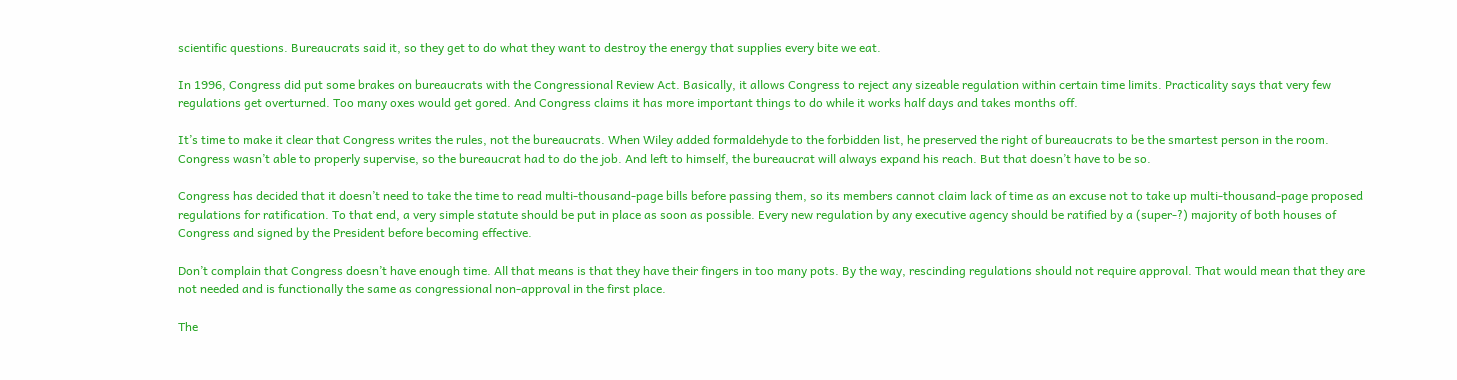scientific questions. Bureaucrats said it, so they get to do what they want to destroy the energy that supplies every bite we eat.

In 1996, Congress did put some brakes on bureaucrats with the Congressional Review Act. Basically, it allows Congress to reject any sizeable regulation within certain time limits. Practicality says that very few regulations get overturned. Too many oxes would get gored. And Congress claims it has more important things to do while it works half days and takes months off.

It’s time to make it clear that Congress writes the rules, not the bureaucrats. When Wiley added formaldehyde to the forbidden list, he preserved the right of bureaucrats to be the smartest person in the room. Congress wasn’t able to properly supervise, so the bureaucrat had to do the job. And left to himself, the bureaucrat will always expand his reach. But that doesn’t have to be so.

Congress has decided that it doesn’t need to take the time to read multi-thousand-page bills before passing them, so its members cannot claim lack of time as an excuse not to take up multi-thousand-page proposed regulations for ratification. To that end, a very simple statute should be put in place as soon as possible. Every new regulation by any executive agency should be ratified by a (super-?) majority of both houses of Congress and signed by the President before becoming effective.

Don’t complain that Congress doesn’t have enough time. All that means is that they have their fingers in too many pots. By the way, rescinding regulations should not require approval. That would mean that they are not needed and is functionally the same as congressional non-approval in the first place.

The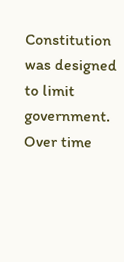Constitution was designed to limit government. Over time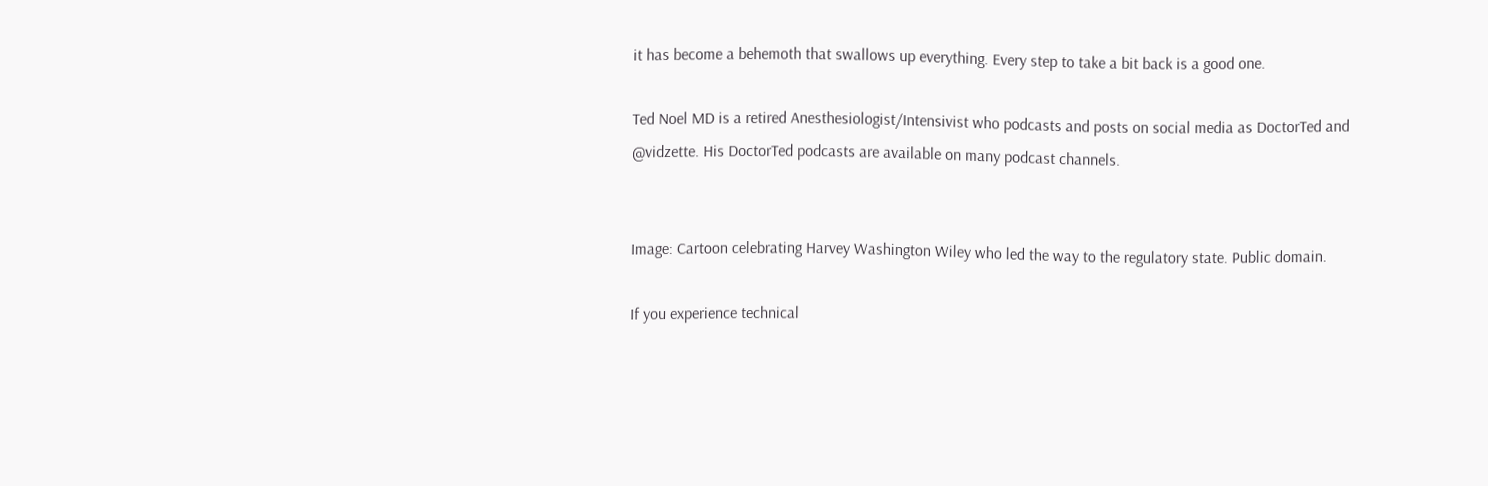it has become a behemoth that swallows up everything. Every step to take a bit back is a good one.

Ted Noel MD is a retired Anesthesiologist/Intensivist who podcasts and posts on social media as DoctorTed and @vidzette. His DoctorTed podcasts are available on many podcast channels.


Image: Cartoon celebrating Harvey Washington Wiley who led the way to the regulatory state. Public domain.

If you experience technical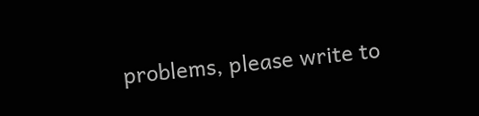problems, please write to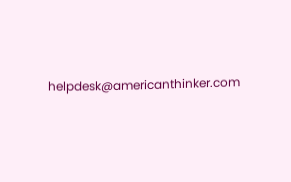helpdesk@americanthinker.com